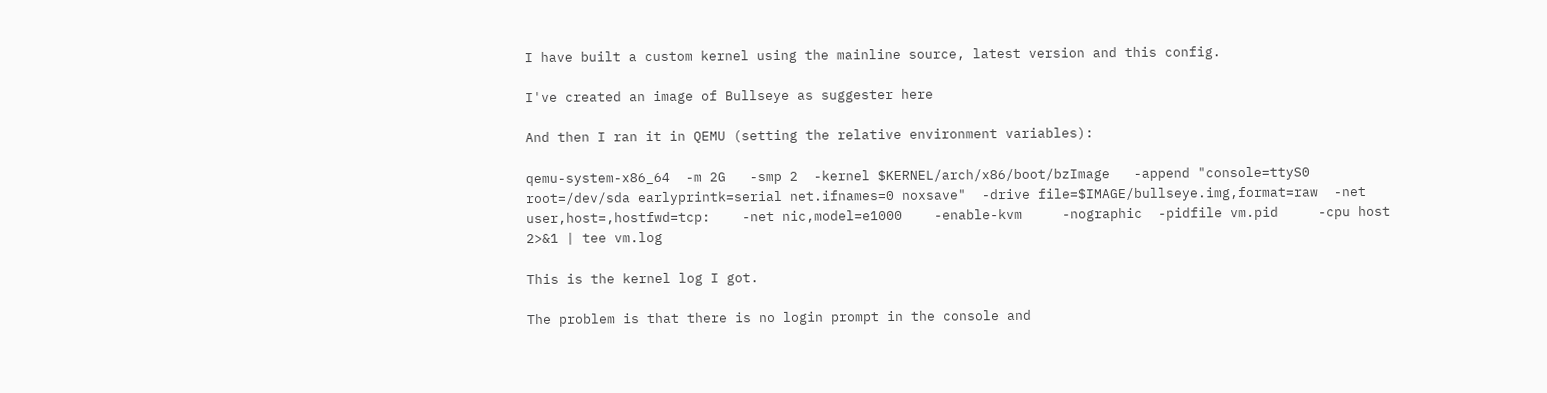I have built a custom kernel using the mainline source, latest version and this config.

I've created an image of Bullseye as suggester here

And then I ran it in QEMU (setting the relative environment variables):

qemu-system-x86_64  -m 2G   -smp 2  -kernel $KERNEL/arch/x86/boot/bzImage   -append "console=ttyS0 root=/dev/sda earlyprintk=serial net.ifnames=0 noxsave"  -drive file=$IMAGE/bullseye.img,format=raw  -net user,host=,hostfwd=tcp:    -net nic,model=e1000    -enable-kvm     -nographic  -pidfile vm.pid     -cpu host   2>&1 | tee vm.log

This is the kernel log I got.

The problem is that there is no login prompt in the console and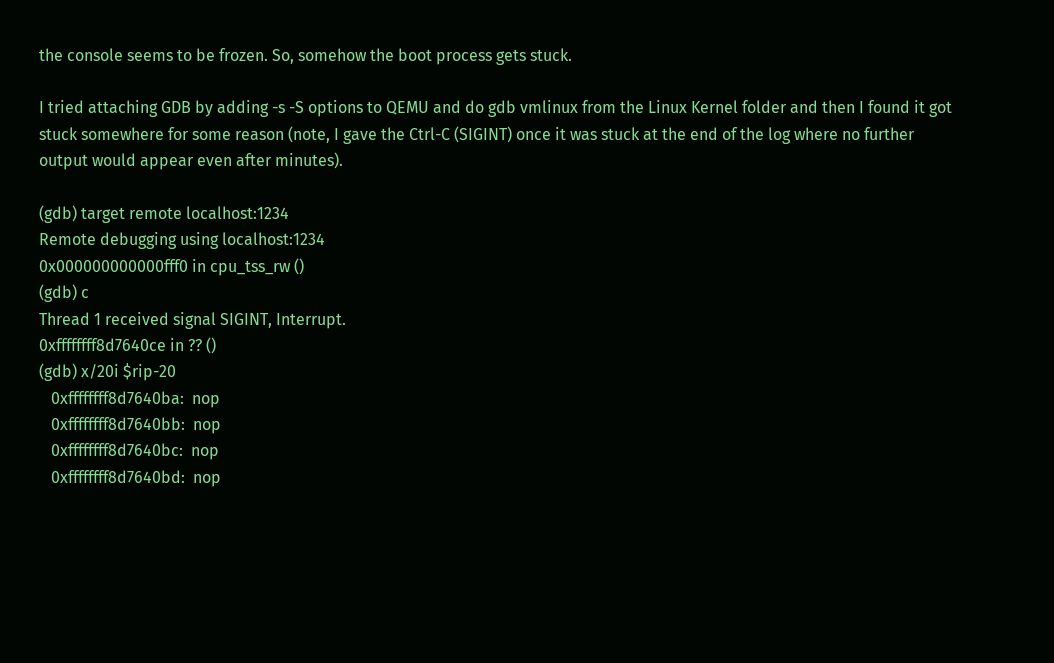the console seems to be frozen. So, somehow the boot process gets stuck.

I tried attaching GDB by adding -s -S options to QEMU and do gdb vmlinux from the Linux Kernel folder and then I found it got stuck somewhere for some reason (note, I gave the Ctrl-C (SIGINT) once it was stuck at the end of the log where no further output would appear even after minutes).

(gdb) target remote localhost:1234
Remote debugging using localhost:1234
0x000000000000fff0 in cpu_tss_rw ()
(gdb) c
Thread 1 received signal SIGINT, Interrupt.
0xffffffff8d7640ce in ?? ()
(gdb) x/20i $rip-20
   0xffffffff8d7640ba:  nop
   0xffffffff8d7640bb:  nop
   0xffffffff8d7640bc:  nop
   0xffffffff8d7640bd:  nop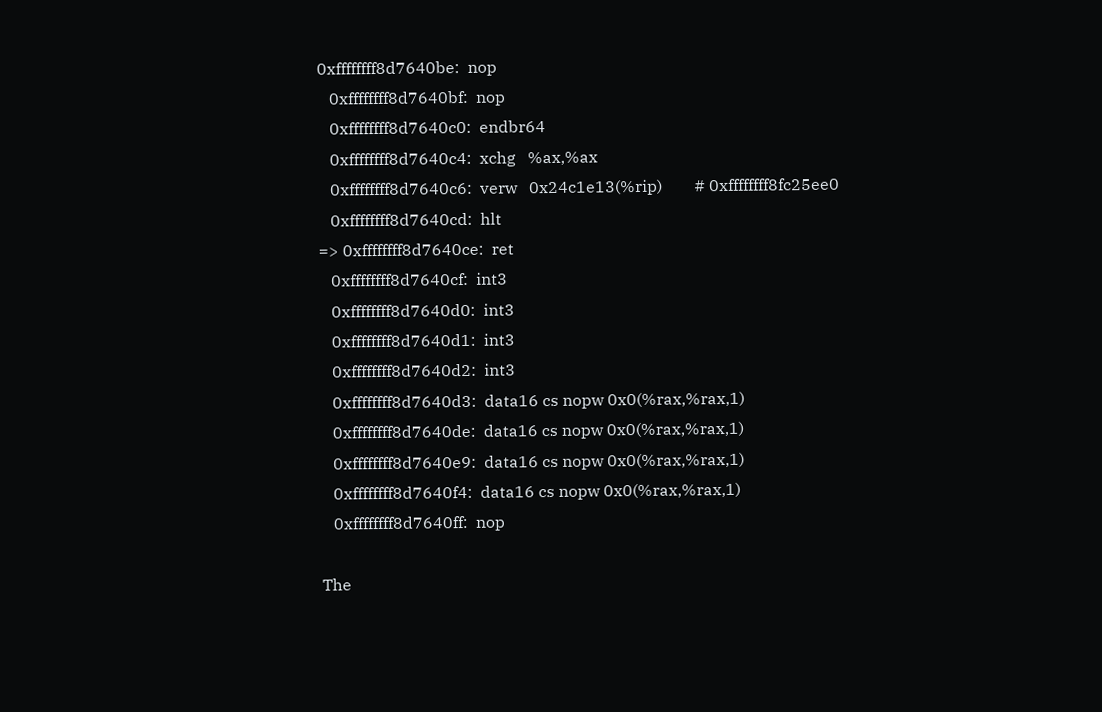0xffffffff8d7640be:  nop
   0xffffffff8d7640bf:  nop
   0xffffffff8d7640c0:  endbr64
   0xffffffff8d7640c4:  xchg   %ax,%ax
   0xffffffff8d7640c6:  verw   0x24c1e13(%rip)        # 0xffffffff8fc25ee0
   0xffffffff8d7640cd:  hlt
=> 0xffffffff8d7640ce:  ret
   0xffffffff8d7640cf:  int3
   0xffffffff8d7640d0:  int3
   0xffffffff8d7640d1:  int3
   0xffffffff8d7640d2:  int3
   0xffffffff8d7640d3:  data16 cs nopw 0x0(%rax,%rax,1)
   0xffffffff8d7640de:  data16 cs nopw 0x0(%rax,%rax,1)
   0xffffffff8d7640e9:  data16 cs nopw 0x0(%rax,%rax,1)
   0xffffffff8d7640f4:  data16 cs nopw 0x0(%rax,%rax,1)
   0xffffffff8d7640ff:  nop

The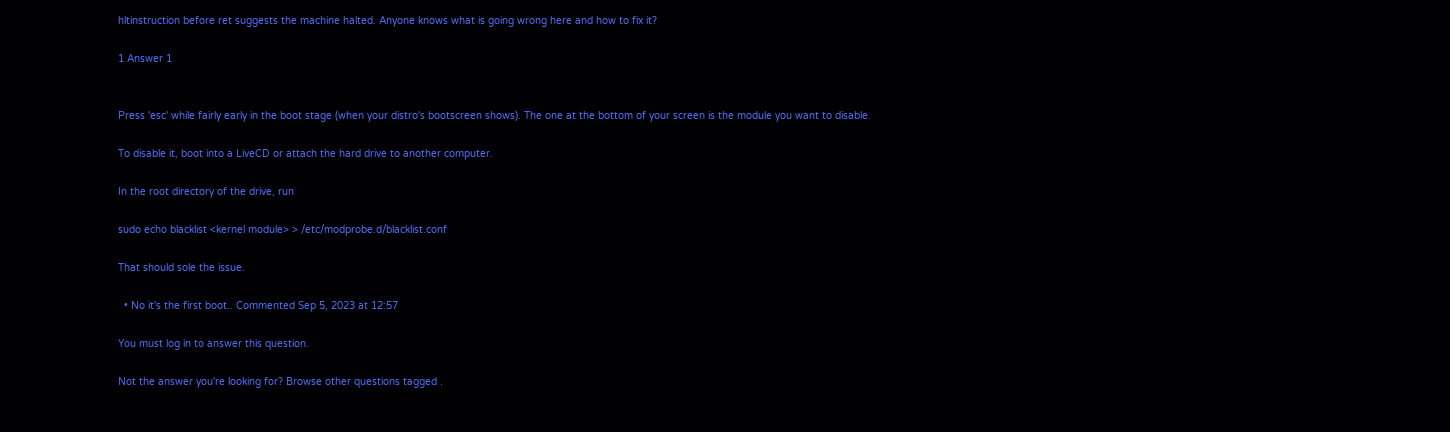hltinstruction before ret suggests the machine halted. Anyone knows what is going wrong here and how to fix it?

1 Answer 1


Press 'esc' while fairly early in the boot stage (when your distro's bootscreen shows). The one at the bottom of your screen is the module you want to disable.

To disable it, boot into a LiveCD or attach the hard drive to another computer.

In the root directory of the drive, run

sudo echo blacklist <kernel module> > /etc/modprobe.d/blacklist.conf

That should sole the issue.

  • No it's the first boot.. Commented Sep 5, 2023 at 12:57

You must log in to answer this question.

Not the answer you're looking for? Browse other questions tagged .